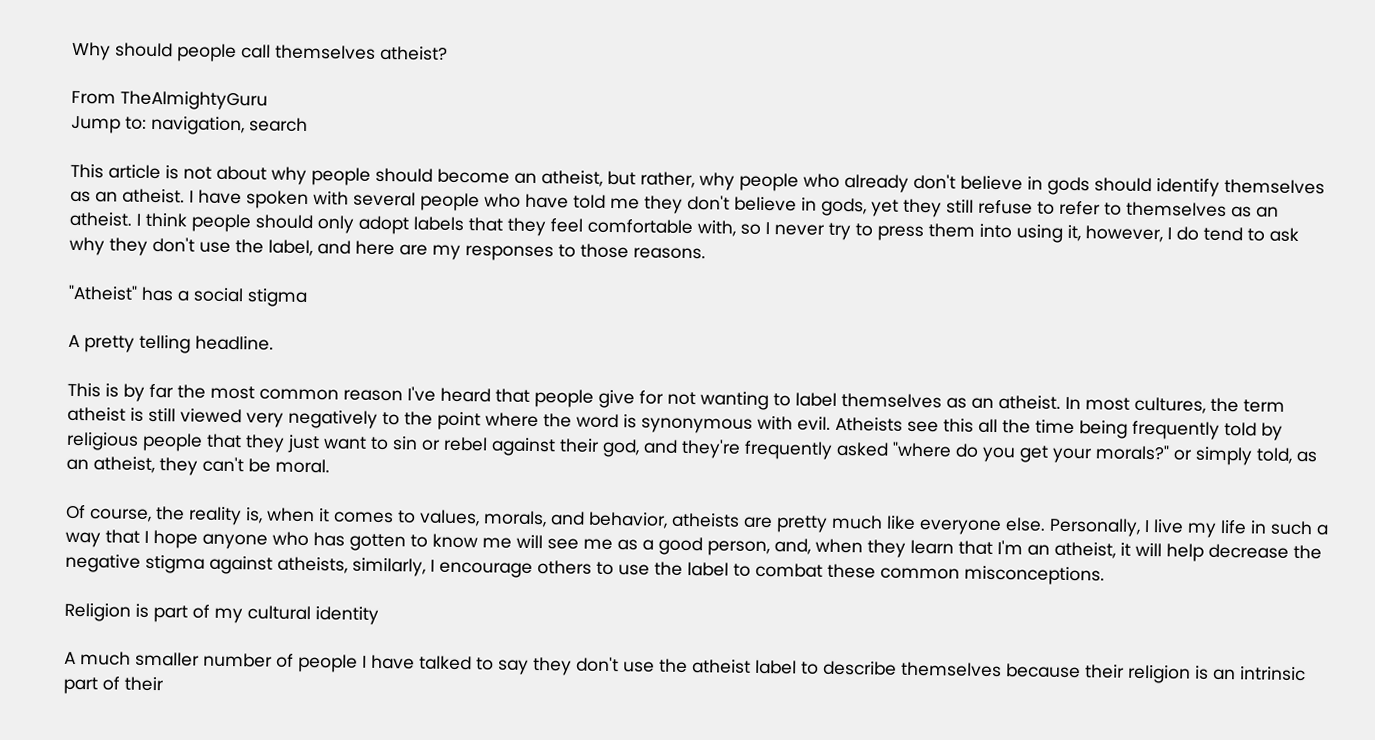Why should people call themselves atheist?

From TheAlmightyGuru
Jump to: navigation, search

This article is not about why people should become an atheist, but rather, why people who already don't believe in gods should identify themselves as an atheist. I have spoken with several people who have told me they don't believe in gods, yet they still refuse to refer to themselves as an atheist. I think people should only adopt labels that they feel comfortable with, so I never try to press them into using it, however, I do tend to ask why they don't use the label, and here are my responses to those reasons.

"Atheist" has a social stigma

A pretty telling headline.

This is by far the most common reason I've heard that people give for not wanting to label themselves as an atheist. In most cultures, the term atheist is still viewed very negatively to the point where the word is synonymous with evil. Atheists see this all the time being frequently told by religious people that they just want to sin or rebel against their god, and they're frequently asked "where do you get your morals?" or simply told, as an atheist, they can't be moral.

Of course, the reality is, when it comes to values, morals, and behavior, atheists are pretty much like everyone else. Personally, I live my life in such a way that I hope anyone who has gotten to know me will see me as a good person, and, when they learn that I'm an atheist, it will help decrease the negative stigma against atheists, similarly, I encourage others to use the label to combat these common misconceptions.

Religion is part of my cultural identity

A much smaller number of people I have talked to say they don't use the atheist label to describe themselves because their religion is an intrinsic part of their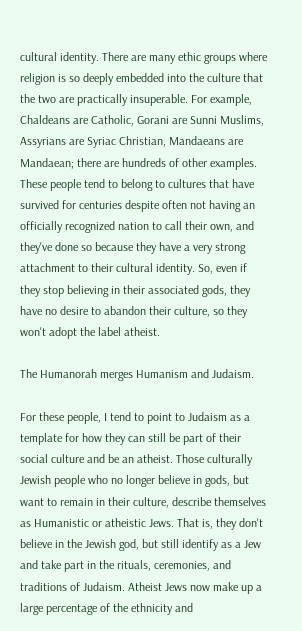cultural identity. There are many ethic groups where religion is so deeply embedded into the culture that the two are practically insuperable. For example, Chaldeans are Catholic, Gorani are Sunni Muslims, Assyrians are Syriac Christian, Mandaeans are Mandaean; there are hundreds of other examples. These people tend to belong to cultures that have survived for centuries despite often not having an officially recognized nation to call their own, and they've done so because they have a very strong attachment to their cultural identity. So, even if they stop believing in their associated gods, they have no desire to abandon their culture, so they won't adopt the label atheist.

The Humanorah merges Humanism and Judaism.

For these people, I tend to point to Judaism as a template for how they can still be part of their social culture and be an atheist. Those culturally Jewish people who no longer believe in gods, but want to remain in their culture, describe themselves as Humanistic or atheistic Jews. That is, they don't believe in the Jewish god, but still identify as a Jew and take part in the rituals, ceremonies, and traditions of Judaism. Atheist Jews now make up a large percentage of the ethnicity and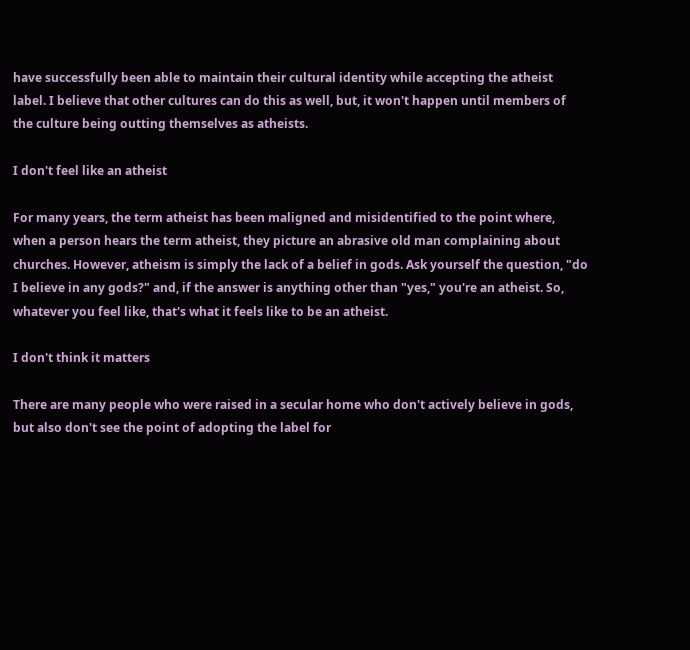have successfully been able to maintain their cultural identity while accepting the atheist label. I believe that other cultures can do this as well, but, it won't happen until members of the culture being outting themselves as atheists.

I don't feel like an atheist

For many years, the term atheist has been maligned and misidentified to the point where, when a person hears the term atheist, they picture an abrasive old man complaining about churches. However, atheism is simply the lack of a belief in gods. Ask yourself the question, "do I believe in any gods?" and, if the answer is anything other than "yes," you're an atheist. So, whatever you feel like, that's what it feels like to be an atheist.

I don't think it matters

There are many people who were raised in a secular home who don't actively believe in gods, but also don't see the point of adopting the label for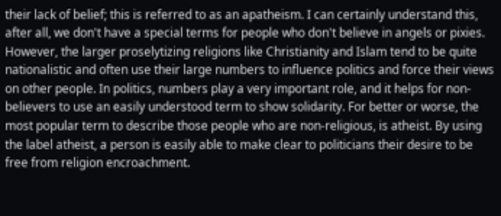their lack of belief; this is referred to as an apatheism. I can certainly understand this, after all, we don't have a special terms for people who don't believe in angels or pixies. However, the larger proselytizing religions like Christianity and Islam tend to be quite nationalistic and often use their large numbers to influence politics and force their views on other people. In politics, numbers play a very important role, and it helps for non-believers to use an easily understood term to show solidarity. For better or worse, the most popular term to describe those people who are non-religious, is atheist. By using the label atheist, a person is easily able to make clear to politicians their desire to be free from religion encroachment.